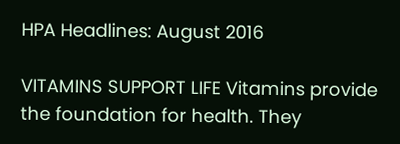HPA Headlines: August 2016

VITAMINS SUPPORT LIFE Vitamins provide the foundation for health. They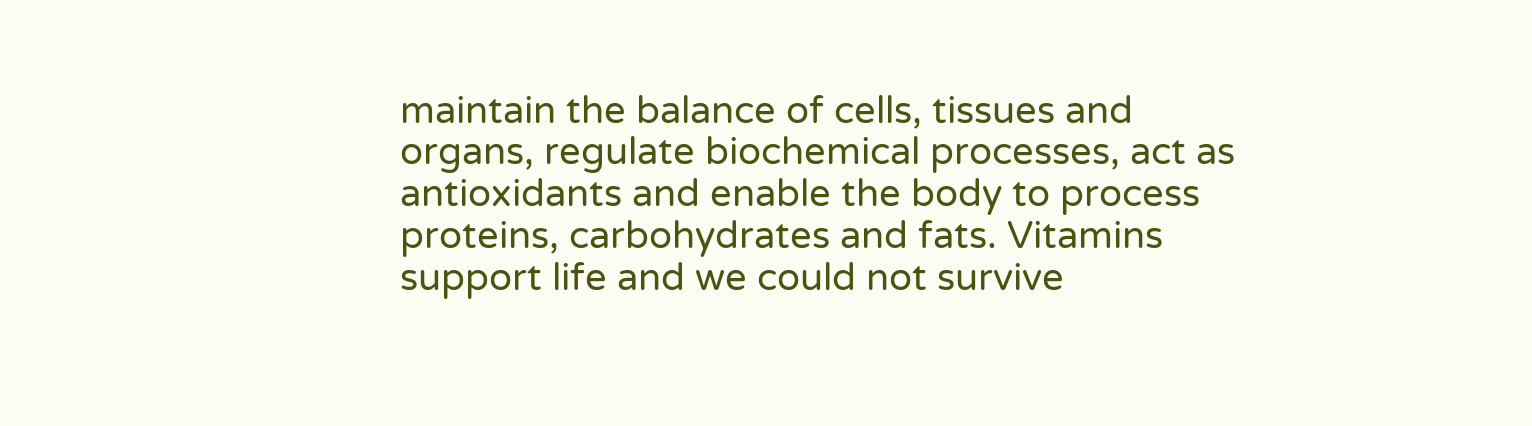maintain the balance of cells, tissues and organs, regulate biochemical processes, act as antioxidants and enable the body to process proteins, carbohydrates and fats. Vitamins support life and we could not survive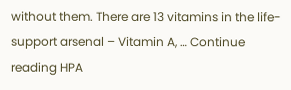without them. There are 13 vitamins in the life-support arsenal – Vitamin A, … Continue reading HPA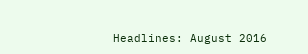Headlines: August 2016